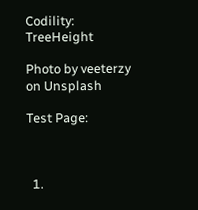Codility: TreeHeight

Photo by veeterzy on Unsplash

Test Page:



  1.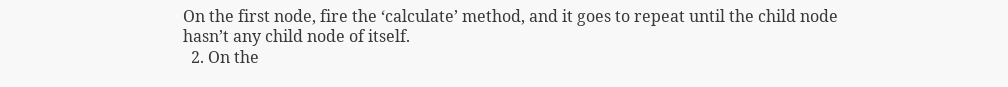On the first node, fire the ‘calculate’ method, and it goes to repeat until the child node hasn’t any child node of itself.
  2. On the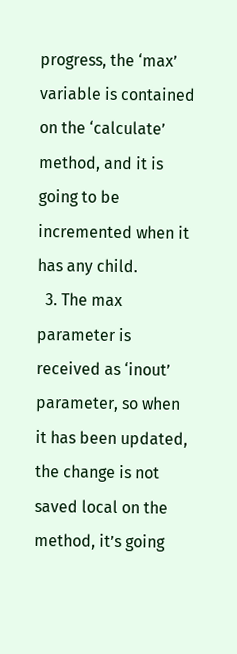progress, the ‘max’ variable is contained on the ‘calculate’ method, and it is going to be incremented when it has any child.
  3. The max parameter is received as ‘inout’ parameter, so when it has been updated, the change is not saved local on the method, it’s going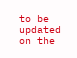to be updated on the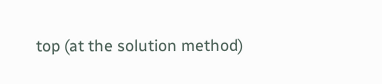top (at the solution method)